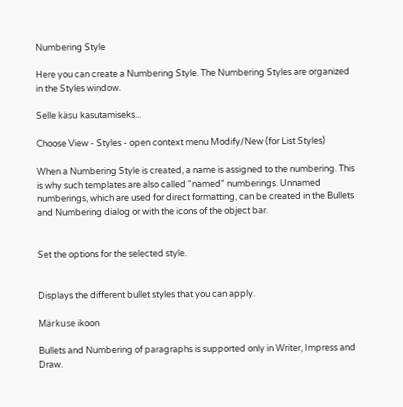Numbering Style

Here you can create a Numbering Style. The Numbering Styles are organized in the Styles window.

Selle käsu kasutamiseks...

Choose View - Styles - open context menu Modify/New (for List Styles)

When a Numbering Style is created, a name is assigned to the numbering. This is why such templates are also called "named" numberings. Unnamed numberings, which are used for direct formatting, can be created in the Bullets and Numbering dialog or with the icons of the object bar.


Set the options for the selected style.


Displays the different bullet styles that you can apply.

Märkuse ikoon

Bullets and Numbering of paragraphs is supported only in Writer, Impress and Draw.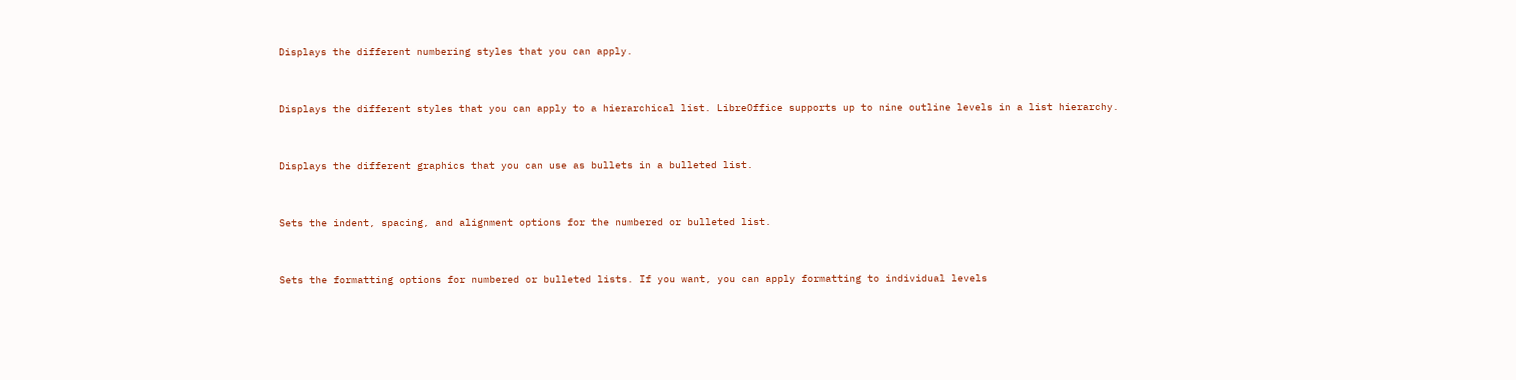Displays the different numbering styles that you can apply.


Displays the different styles that you can apply to a hierarchical list. LibreOffice supports up to nine outline levels in a list hierarchy.


Displays the different graphics that you can use as bullets in a bulleted list.


Sets the indent, spacing, and alignment options for the numbered or bulleted list.


Sets the formatting options for numbered or bulleted lists. If you want, you can apply formatting to individual levels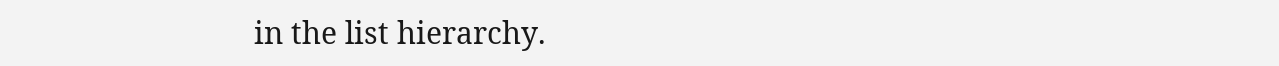in the list hierarchy.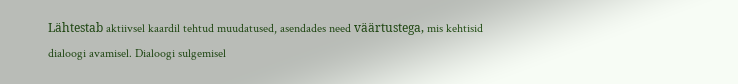Lähtestab aktiivsel kaardil tehtud muudatused, asendades need väärtustega, mis kehtisid dialoogi avamisel. Dialoogi sulgemisel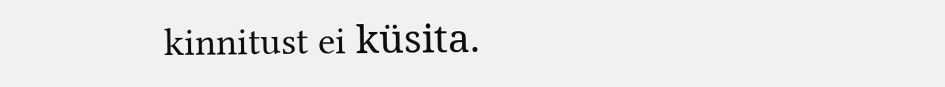kinnitust ei küsita.